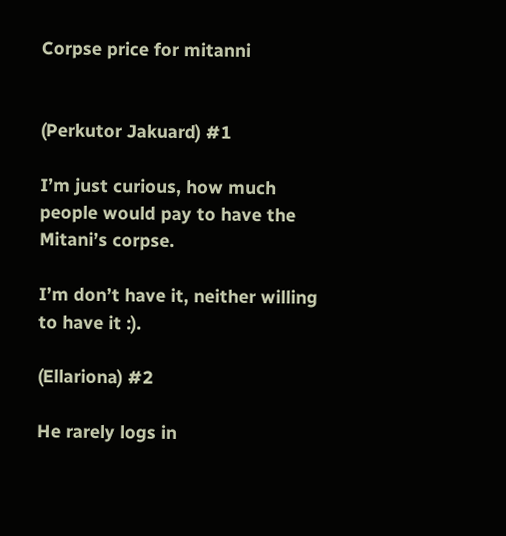Corpse price for mitanni


(Perkutor Jakuard) #1

I’m just curious, how much people would pay to have the Mitani’s corpse.

I’m don’t have it, neither willing to have it :).

(Ellariona) #2

He rarely logs in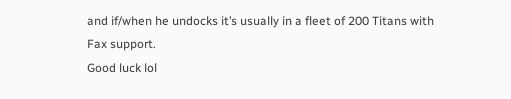and if/when he undocks it’s usually in a fleet of 200 Titans with Fax support.
Good luck lol